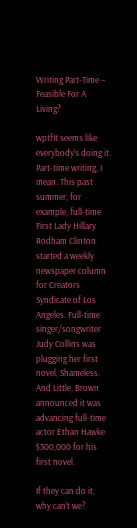Writing Part-Time – Feasible For A Living?

wptfIt seems like everybody’s doing it. Part-time writing, I mean. This past summer, for example, full-time First Lady Hillary Rodham Clinton started a weekly newspaper column for Creators Syndicate of Los Angeles. Full-time singer/songwriter Judy Collins was plugging her first novel, Shameless. And Little, Brown announced it was advancing full-time actor Ethan Hawke $300,000 for his first novel.

If they can do it, why can’t we?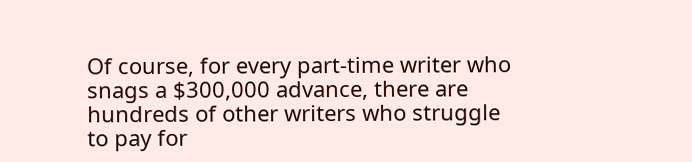Of course, for every part-time writer who snags a $300,000 advance, there are hundreds of other writers who struggle to pay for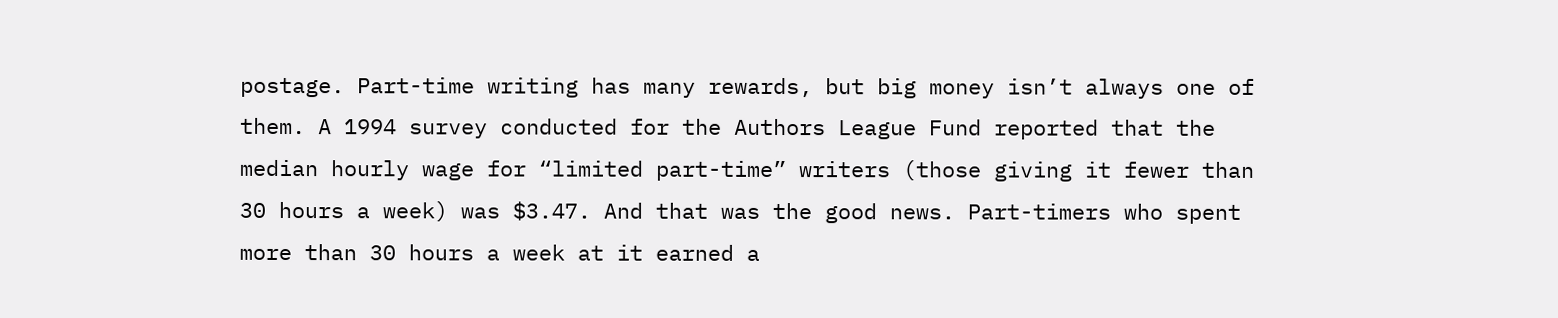postage. Part-time writing has many rewards, but big money isn’t always one of them. A 1994 survey conducted for the Authors League Fund reported that the median hourly wage for “limited part-time” writers (those giving it fewer than 30 hours a week) was $3.47. And that was the good news. Part-timers who spent more than 30 hours a week at it earned a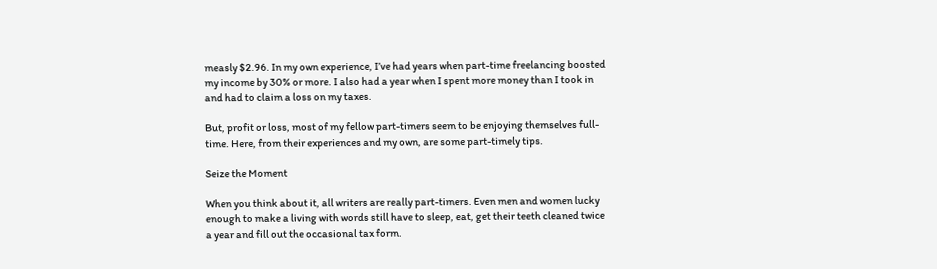measly $2.96. In my own experience, I’ve had years when part-time freelancing boosted my income by 30% or more. I also had a year when I spent more money than I took in and had to claim a loss on my taxes.

But, profit or loss, most of my fellow part-timers seem to be enjoying themselves full-time. Here, from their experiences and my own, are some part-timely tips.

Seize the Moment

When you think about it, all writers are really part-timers. Even men and women lucky enough to make a living with words still have to sleep, eat, get their teeth cleaned twice a year and fill out the occasional tax form.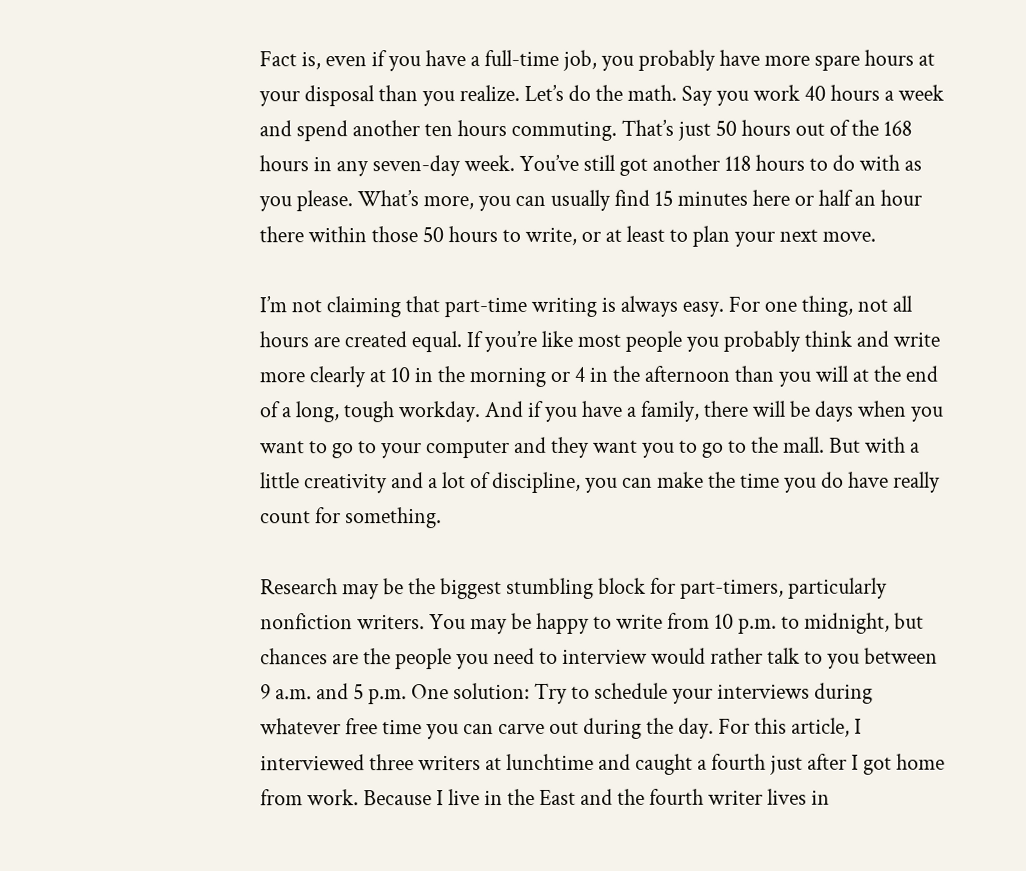Fact is, even if you have a full-time job, you probably have more spare hours at your disposal than you realize. Let’s do the math. Say you work 40 hours a week and spend another ten hours commuting. That’s just 50 hours out of the 168 hours in any seven-day week. You’ve still got another 118 hours to do with as you please. What’s more, you can usually find 15 minutes here or half an hour there within those 50 hours to write, or at least to plan your next move.

I’m not claiming that part-time writing is always easy. For one thing, not all hours are created equal. If you’re like most people you probably think and write more clearly at 10 in the morning or 4 in the afternoon than you will at the end of a long, tough workday. And if you have a family, there will be days when you want to go to your computer and they want you to go to the mall. But with a little creativity and a lot of discipline, you can make the time you do have really count for something.

Research may be the biggest stumbling block for part-timers, particularly nonfiction writers. You may be happy to write from 10 p.m. to midnight, but chances are the people you need to interview would rather talk to you between 9 a.m. and 5 p.m. One solution: Try to schedule your interviews during whatever free time you can carve out during the day. For this article, I interviewed three writers at lunchtime and caught a fourth just after I got home from work. Because I live in the East and the fourth writer lives in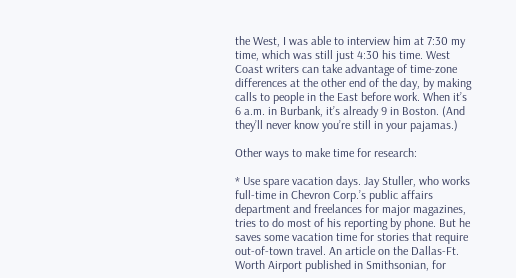the West, I was able to interview him at 7:30 my time, which was still just 4:30 his time. West Coast writers can take advantage of time-zone differences at the other end of the day, by making calls to people in the East before work. When it’s 6 a.m. in Burbank, it’s already 9 in Boston. (And they’ll never know you’re still in your pajamas.)

Other ways to make time for research:

* Use spare vacation days. Jay Stuller, who works full-time in Chevron Corp.’s public affairs department and freelances for major magazines, tries to do most of his reporting by phone. But he saves some vacation time for stories that require out-of-town travel. An article on the Dallas-Ft. Worth Airport published in Smithsonian, for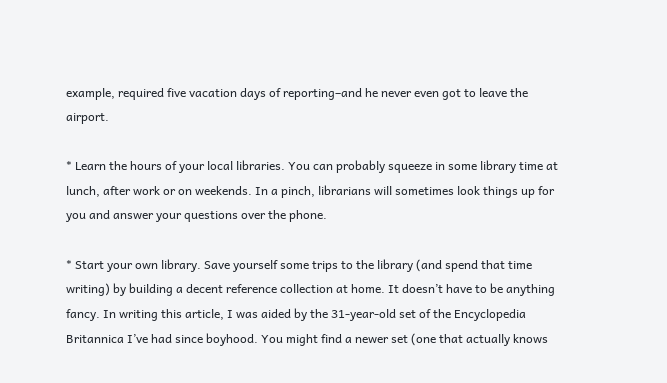example, required five vacation days of reporting–and he never even got to leave the airport.

* Learn the hours of your local libraries. You can probably squeeze in some library time at lunch, after work or on weekends. In a pinch, librarians will sometimes look things up for you and answer your questions over the phone.

* Start your own library. Save yourself some trips to the library (and spend that time writing) by building a decent reference collection at home. It doesn’t have to be anything fancy. In writing this article, I was aided by the 31-year-old set of the Encyclopedia Britannica I’ve had since boyhood. You might find a newer set (one that actually knows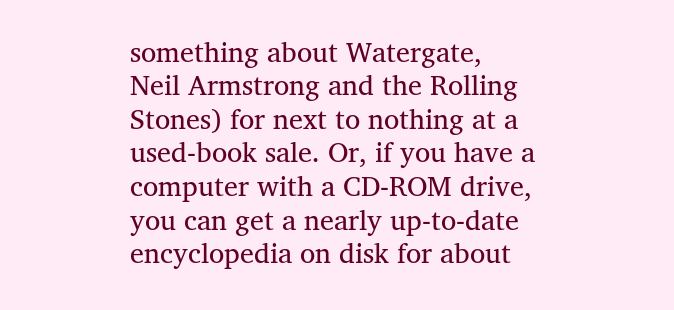something about Watergate, Neil Armstrong and the Rolling Stones) for next to nothing at a used-book sale. Or, if you have a computer with a CD-ROM drive, you can get a nearly up-to-date encyclopedia on disk for about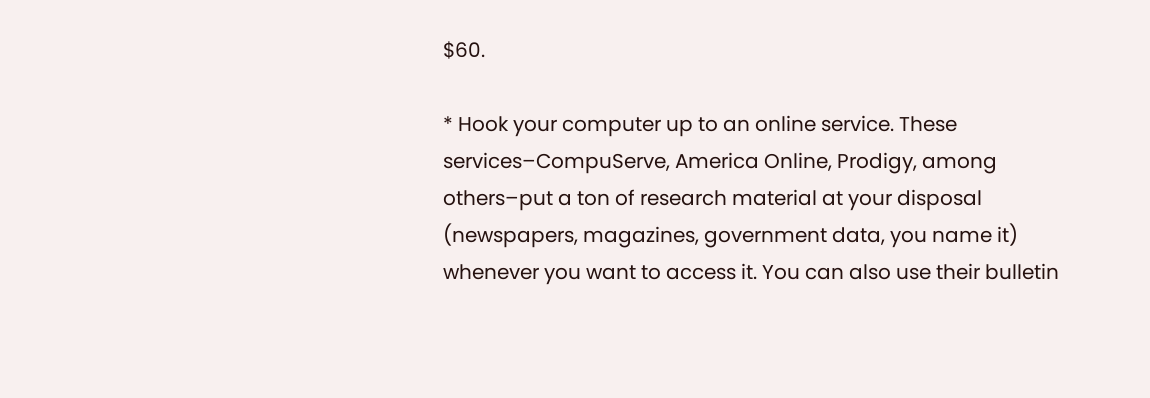$60.

* Hook your computer up to an online service. These services–CompuServe, America Online, Prodigy, among others–put a ton of research material at your disposal (newspapers, magazines, government data, you name it) whenever you want to access it. You can also use their bulletin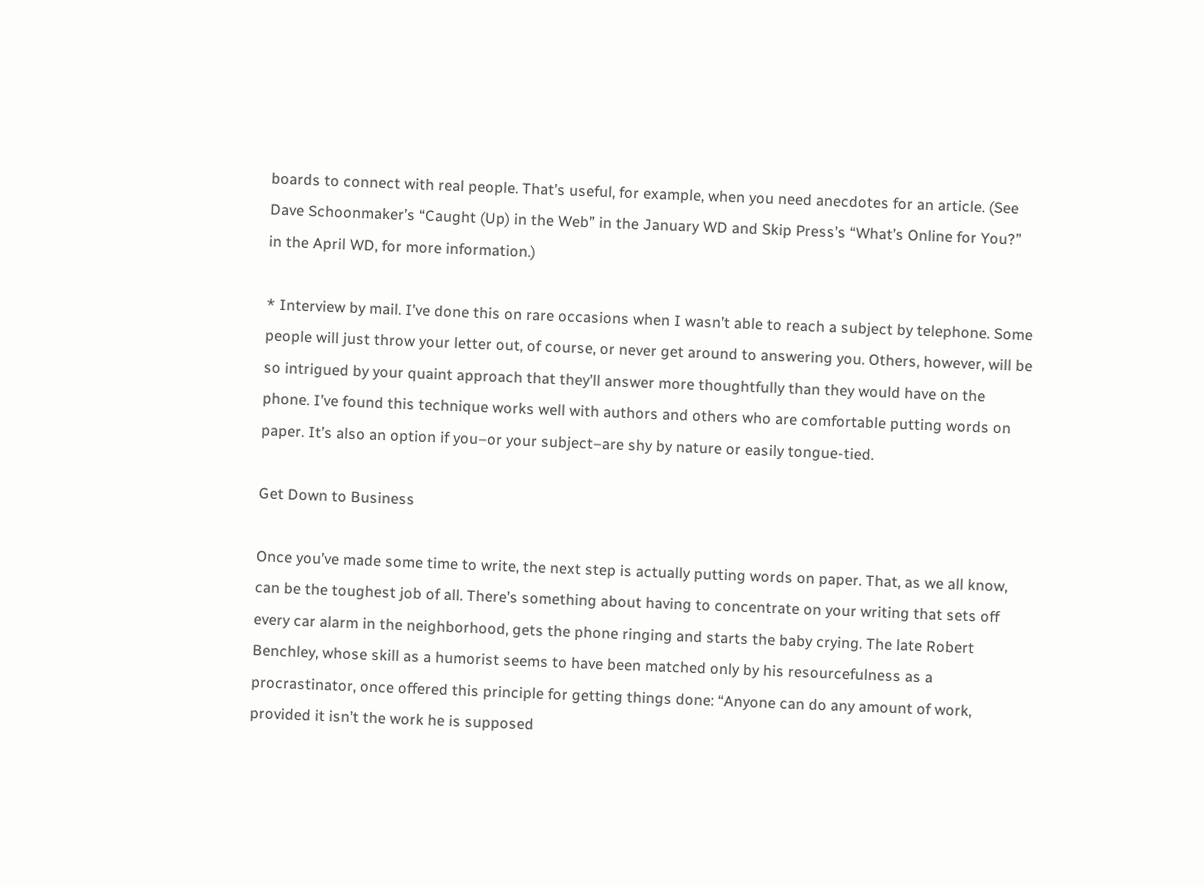boards to connect with real people. That’s useful, for example, when you need anecdotes for an article. (See Dave Schoonmaker’s “Caught (Up) in the Web” in the January WD and Skip Press’s “What’s Online for You?” in the April WD, for more information.)

* Interview by mail. I’ve done this on rare occasions when I wasn’t able to reach a subject by telephone. Some people will just throw your letter out, of course, or never get around to answering you. Others, however, will be so intrigued by your quaint approach that they’ll answer more thoughtfully than they would have on the phone. I’ve found this technique works well with authors and others who are comfortable putting words on paper. It’s also an option if you–or your subject–are shy by nature or easily tongue-tied.

Get Down to Business

Once you’ve made some time to write, the next step is actually putting words on paper. That, as we all know, can be the toughest job of all. There’s something about having to concentrate on your writing that sets off every car alarm in the neighborhood, gets the phone ringing and starts the baby crying. The late Robert Benchley, whose skill as a humorist seems to have been matched only by his resourcefulness as a procrastinator, once offered this principle for getting things done: “Anyone can do any amount of work, provided it isn’t the work he is supposed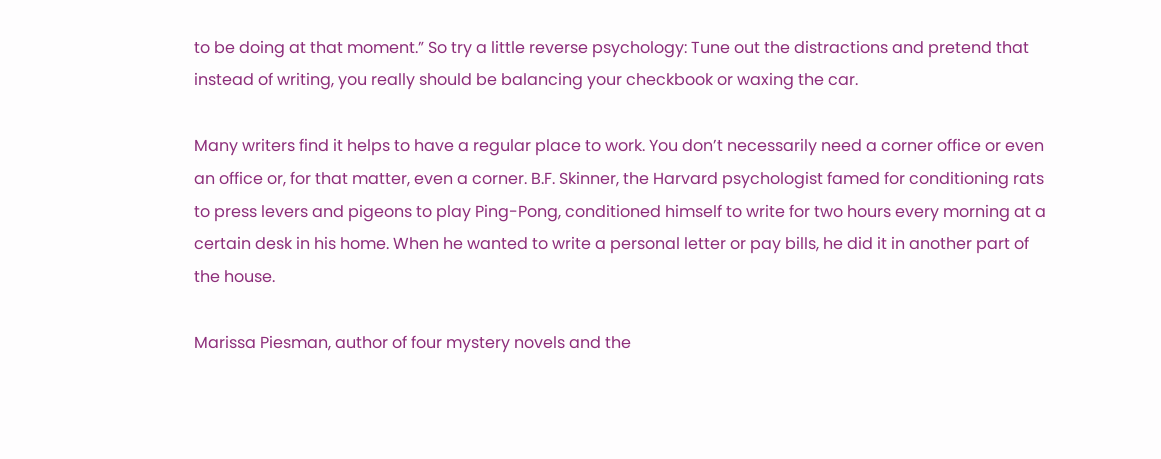to be doing at that moment.” So try a little reverse psychology: Tune out the distractions and pretend that instead of writing, you really should be balancing your checkbook or waxing the car.

Many writers find it helps to have a regular place to work. You don’t necessarily need a corner office or even an office or, for that matter, even a corner. B.F. Skinner, the Harvard psychologist famed for conditioning rats to press levers and pigeons to play Ping-Pong, conditioned himself to write for two hours every morning at a certain desk in his home. When he wanted to write a personal letter or pay bills, he did it in another part of the house.

Marissa Piesman, author of four mystery novels and the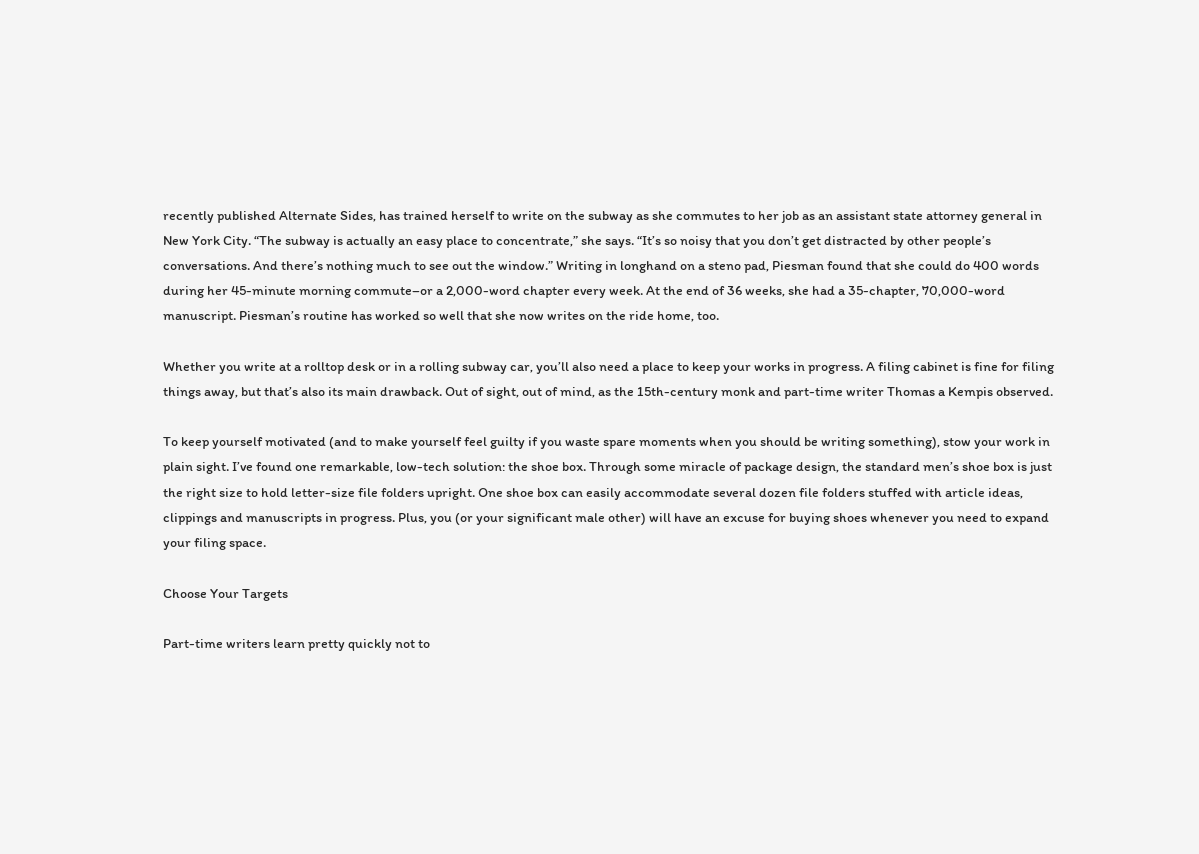recently published Alternate Sides, has trained herself to write on the subway as she commutes to her job as an assistant state attorney general in New York City. “The subway is actually an easy place to concentrate,” she says. “It’s so noisy that you don’t get distracted by other people’s conversations. And there’s nothing much to see out the window.” Writing in longhand on a steno pad, Piesman found that she could do 400 words during her 45-minute morning commute–or a 2,000-word chapter every week. At the end of 36 weeks, she had a 35-chapter, 70,000-word manuscript. Piesman’s routine has worked so well that she now writes on the ride home, too.

Whether you write at a rolltop desk or in a rolling subway car, you’ll also need a place to keep your works in progress. A filing cabinet is fine for filing things away, but that’s also its main drawback. Out of sight, out of mind, as the 15th-century monk and part-time writer Thomas a Kempis observed.

To keep yourself motivated (and to make yourself feel guilty if you waste spare moments when you should be writing something), stow your work in plain sight. I’ve found one remarkable, low-tech solution: the shoe box. Through some miracle of package design, the standard men’s shoe box is just the right size to hold letter-size file folders upright. One shoe box can easily accommodate several dozen file folders stuffed with article ideas, clippings and manuscripts in progress. Plus, you (or your significant male other) will have an excuse for buying shoes whenever you need to expand your filing space.

Choose Your Targets

Part-time writers learn pretty quickly not to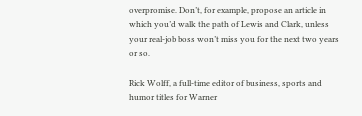overpromise. Don’t, for example, propose an article in which you’d walk the path of Lewis and Clark, unless your real-job boss won’t miss you for the next two years or so.

Rick Wolff, a full-time editor of business, sports and humor titles for Warner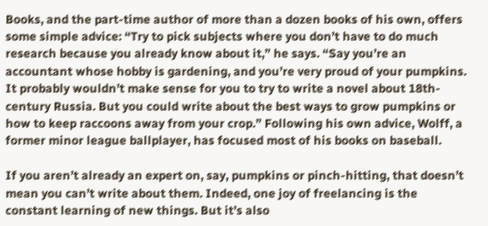Books, and the part-time author of more than a dozen books of his own, offers some simple advice: “Try to pick subjects where you don’t have to do much research because you already know about it,” he says. “Say you’re an accountant whose hobby is gardening, and you’re very proud of your pumpkins. It probably wouldn’t make sense for you to try to write a novel about 18th-century Russia. But you could write about the best ways to grow pumpkins or how to keep raccoons away from your crop.” Following his own advice, Wolff, a former minor league ballplayer, has focused most of his books on baseball.

If you aren’t already an expert on, say, pumpkins or pinch-hitting, that doesn’t mean you can’t write about them. Indeed, one joy of freelancing is the constant learning of new things. But it’s also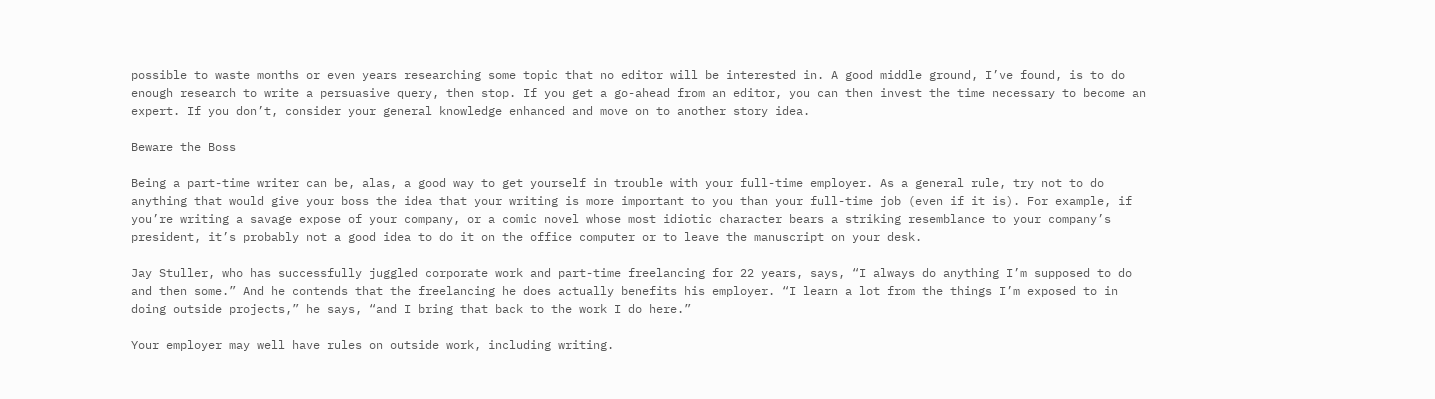possible to waste months or even years researching some topic that no editor will be interested in. A good middle ground, I’ve found, is to do enough research to write a persuasive query, then stop. If you get a go-ahead from an editor, you can then invest the time necessary to become an expert. If you don’t, consider your general knowledge enhanced and move on to another story idea.

Beware the Boss

Being a part-time writer can be, alas, a good way to get yourself in trouble with your full-time employer. As a general rule, try not to do anything that would give your boss the idea that your writing is more important to you than your full-time job (even if it is). For example, if you’re writing a savage expose of your company, or a comic novel whose most idiotic character bears a striking resemblance to your company’s president, it’s probably not a good idea to do it on the office computer or to leave the manuscript on your desk.

Jay Stuller, who has successfully juggled corporate work and part-time freelancing for 22 years, says, “I always do anything I’m supposed to do and then some.” And he contends that the freelancing he does actually benefits his employer. “I learn a lot from the things I’m exposed to in doing outside projects,” he says, “and I bring that back to the work I do here.”

Your employer may well have rules on outside work, including writing.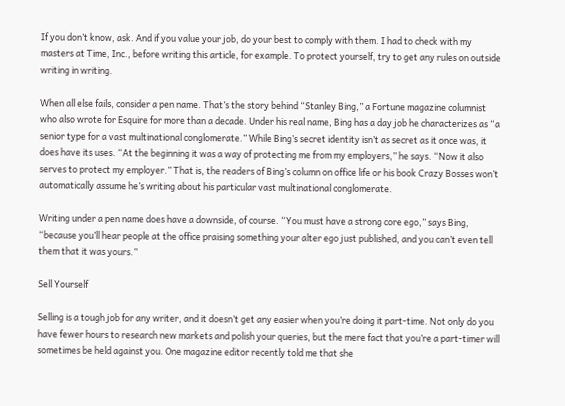If you don’t know, ask. And if you value your job, do your best to comply with them. I had to check with my masters at Time, Inc., before writing this article, for example. To protect yourself, try to get any rules on outside writing in writing.

When all else fails, consider a pen name. That’s the story behind “Stanley Bing,” a Fortune magazine columnist who also wrote for Esquire for more than a decade. Under his real name, Bing has a day job he characterizes as “a senior type for a vast multinational conglomerate.” While Bing’s secret identity isn’t as secret as it once was, it does have its uses. “At the beginning it was a way of protecting me from my employers,” he says. “Now it also serves to protect my employer.” That is, the readers of Bing’s column on office life or his book Crazy Bosses won’t automatically assume he’s writing about his particular vast multinational conglomerate.

Writing under a pen name does have a downside, of course. “You must have a strong core ego,” says Bing, “because you’ll hear people at the office praising something your alter ego just published, and you can’t even tell them that it was yours.”

Sell Yourself

Selling is a tough job for any writer, and it doesn’t get any easier when you’re doing it part-time. Not only do you have fewer hours to research new markets and polish your queries, but the mere fact that you’re a part-timer will sometimes be held against you. One magazine editor recently told me that she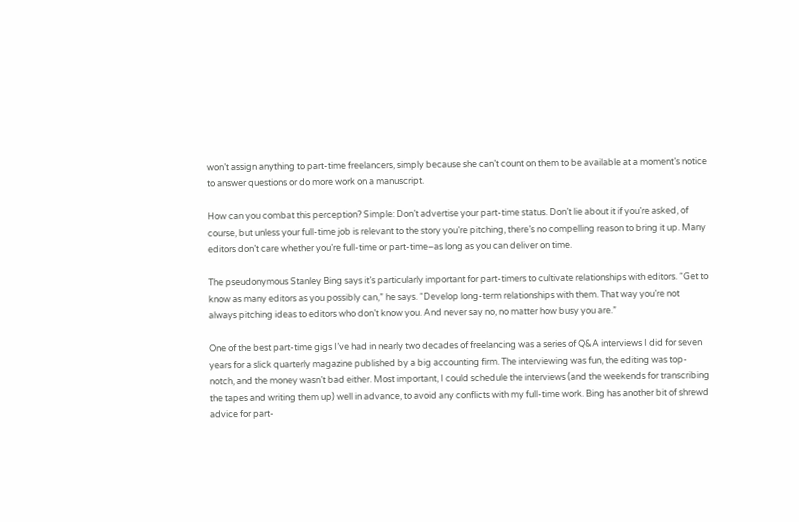won’t assign anything to part-time freelancers, simply because she can’t count on them to be available at a moment’s notice to answer questions or do more work on a manuscript.

How can you combat this perception? Simple: Don’t advertise your part-time status. Don’t lie about it if you’re asked, of course, but unless your full-time job is relevant to the story you’re pitching, there’s no compelling reason to bring it up. Many editors don’t care whether you’re full-time or part-time–as long as you can deliver on time.

The pseudonymous Stanley Bing says it’s particularly important for part-timers to cultivate relationships with editors. “Get to know as many editors as you possibly can,” he says. “Develop long-term relationships with them. That way you’re not always pitching ideas to editors who don’t know you. And never say no, no matter how busy you are.”

One of the best part-time gigs I’ve had in nearly two decades of freelancing was a series of Q&A interviews I did for seven years for a slick quarterly magazine published by a big accounting firm. The interviewing was fun, the editing was top-notch, and the money wasn’t bad either. Most important, I could schedule the interviews (and the weekends for transcribing the tapes and writing them up) well in advance, to avoid any conflicts with my full-time work. Bing has another bit of shrewd advice for part-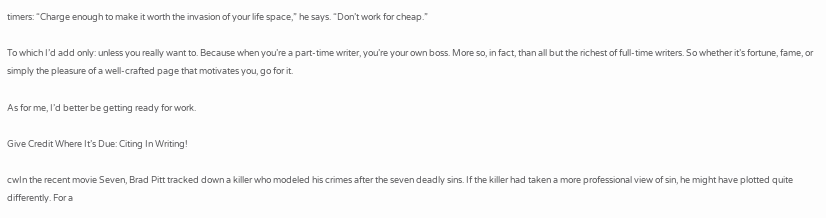timers: “Charge enough to make it worth the invasion of your life space,” he says. “Don’t work for cheap.”

To which I’d add only: unless you really want to. Because when you’re a part-time writer, you’re your own boss. More so, in fact, than all but the richest of full-time writers. So whether it’s fortune, fame, or simply the pleasure of a well-crafted page that motivates you, go for it.

As for me, I’d better be getting ready for work.

Give Credit Where It’s Due: Citing In Writing!

cwIn the recent movie Seven, Brad Pitt tracked down a killer who modeled his crimes after the seven deadly sins. If the killer had taken a more professional view of sin, he might have plotted quite differently. For a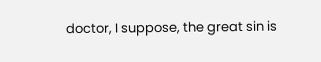doctor, I suppose, the great sin is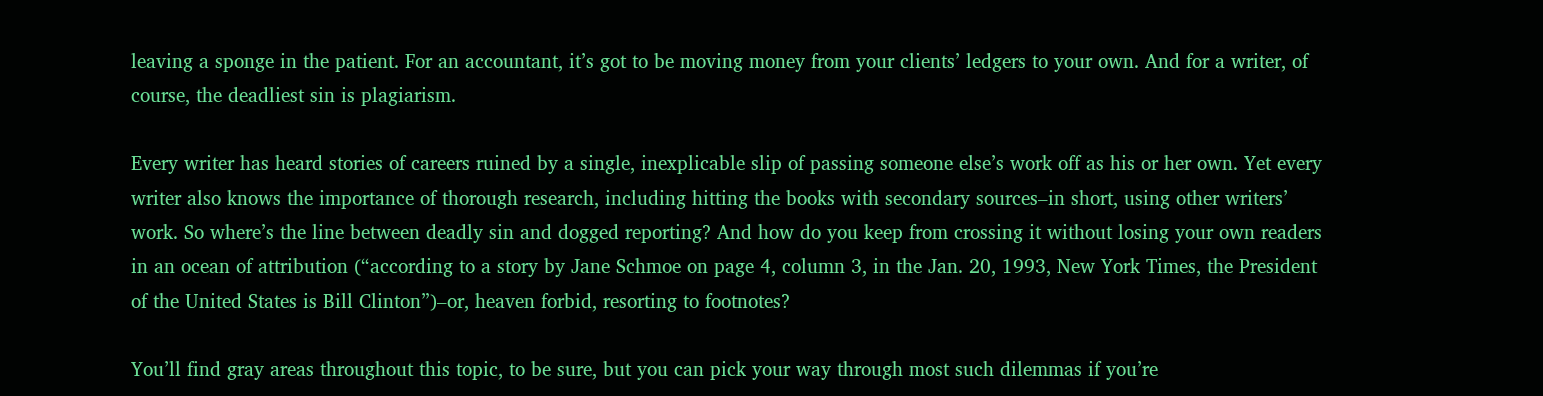leaving a sponge in the patient. For an accountant, it’s got to be moving money from your clients’ ledgers to your own. And for a writer, of course, the deadliest sin is plagiarism.

Every writer has heard stories of careers ruined by a single, inexplicable slip of passing someone else’s work off as his or her own. Yet every writer also knows the importance of thorough research, including hitting the books with secondary sources–in short, using other writers’ work. So where’s the line between deadly sin and dogged reporting? And how do you keep from crossing it without losing your own readers in an ocean of attribution (“according to a story by Jane Schmoe on page 4, column 3, in the Jan. 20, 1993, New York Times, the President of the United States is Bill Clinton”)–or, heaven forbid, resorting to footnotes?

You’ll find gray areas throughout this topic, to be sure, but you can pick your way through most such dilemmas if you’re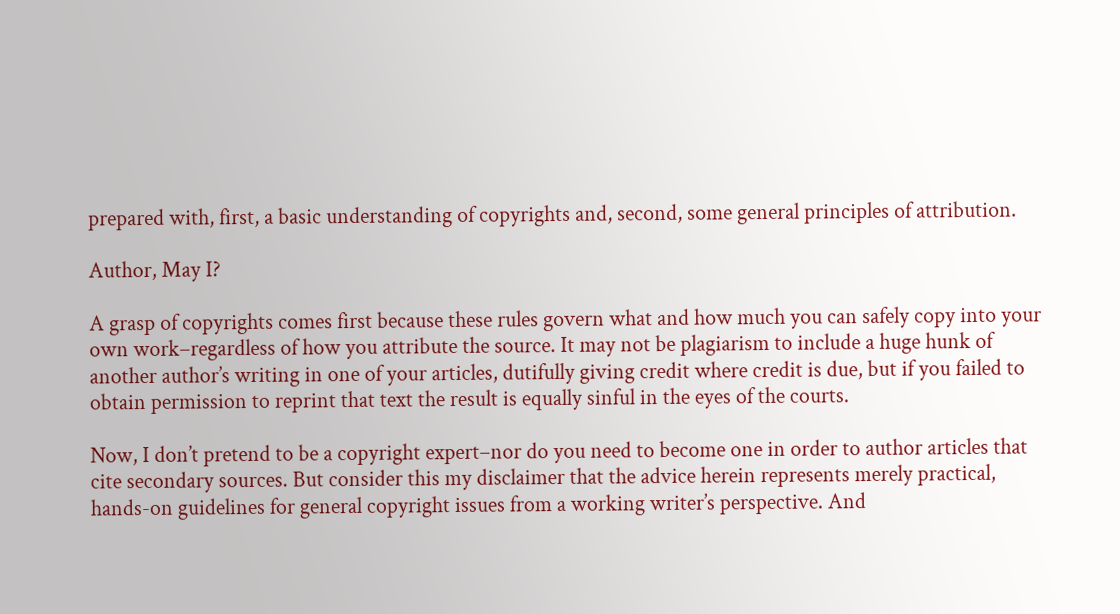prepared with, first, a basic understanding of copyrights and, second, some general principles of attribution.

Author, May I?

A grasp of copyrights comes first because these rules govern what and how much you can safely copy into your own work–regardless of how you attribute the source. It may not be plagiarism to include a huge hunk of another author’s writing in one of your articles, dutifully giving credit where credit is due, but if you failed to obtain permission to reprint that text the result is equally sinful in the eyes of the courts.

Now, I don’t pretend to be a copyright expert–nor do you need to become one in order to author articles that cite secondary sources. But consider this my disclaimer that the advice herein represents merely practical, hands-on guidelines for general copyright issues from a working writer’s perspective. And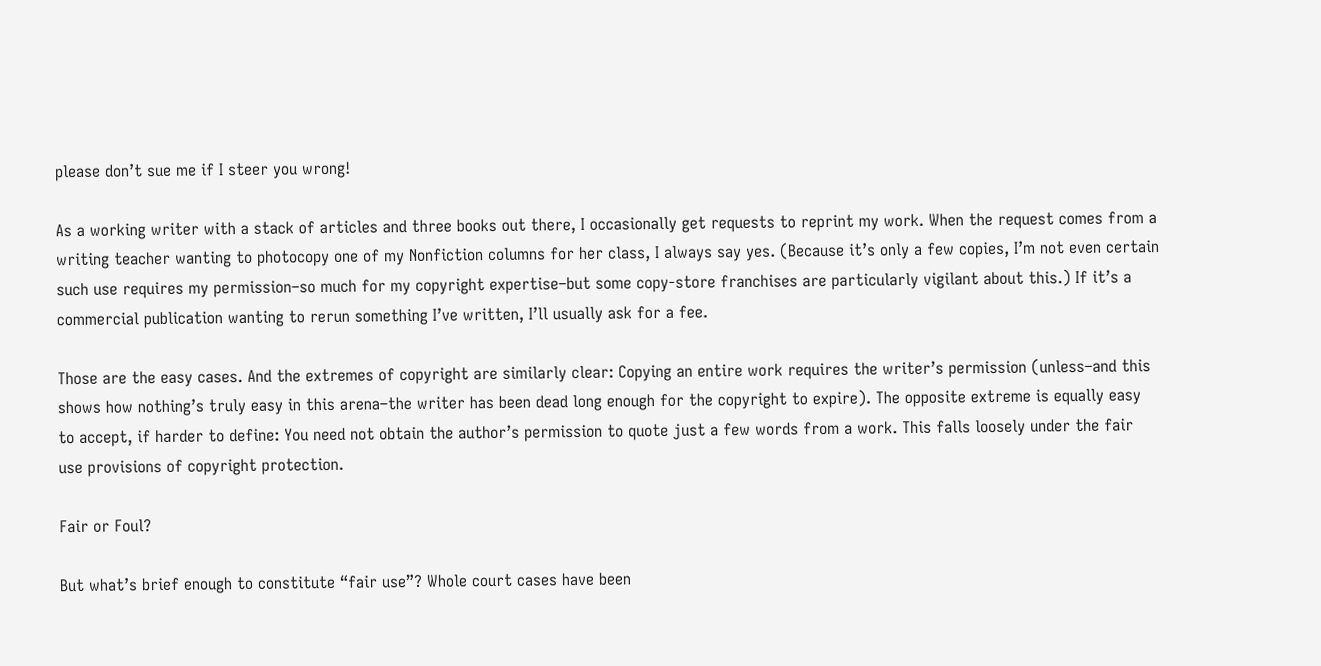please don’t sue me if I steer you wrong!

As a working writer with a stack of articles and three books out there, I occasionally get requests to reprint my work. When the request comes from a writing teacher wanting to photocopy one of my Nonfiction columns for her class, I always say yes. (Because it’s only a few copies, I’m not even certain such use requires my permission–so much for my copyright expertise–but some copy-store franchises are particularly vigilant about this.) If it’s a commercial publication wanting to rerun something I’ve written, I’ll usually ask for a fee.

Those are the easy cases. And the extremes of copyright are similarly clear: Copying an entire work requires the writer’s permission (unless–and this shows how nothing’s truly easy in this arena–the writer has been dead long enough for the copyright to expire). The opposite extreme is equally easy to accept, if harder to define: You need not obtain the author’s permission to quote just a few words from a work. This falls loosely under the fair use provisions of copyright protection.

Fair or Foul?

But what’s brief enough to constitute “fair use”? Whole court cases have been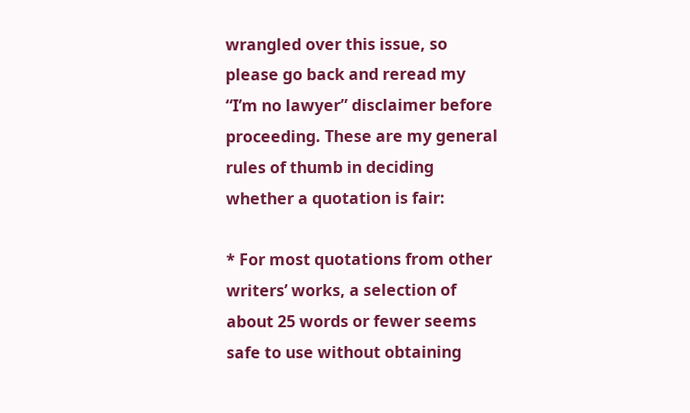wrangled over this issue, so please go back and reread my “I’m no lawyer” disclaimer before proceeding. These are my general rules of thumb in deciding whether a quotation is fair:

* For most quotations from other writers’ works, a selection of about 25 words or fewer seems safe to use without obtaining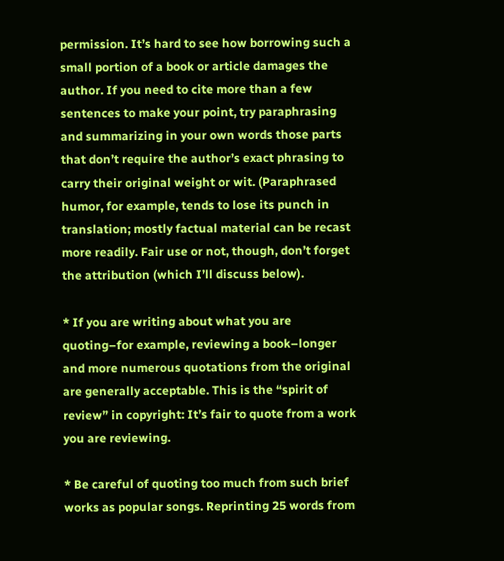permission. It’s hard to see how borrowing such a small portion of a book or article damages the author. If you need to cite more than a few sentences to make your point, try paraphrasing and summarizing in your own words those parts that don’t require the author’s exact phrasing to carry their original weight or wit. (Paraphrased humor, for example, tends to lose its punch in translation; mostly factual material can be recast more readily. Fair use or not, though, don’t forget the attribution (which I’ll discuss below).

* If you are writing about what you are quoting–for example, reviewing a book–longer and more numerous quotations from the original are generally acceptable. This is the “spirit of review” in copyright: It’s fair to quote from a work you are reviewing.

* Be careful of quoting too much from such brief works as popular songs. Reprinting 25 words from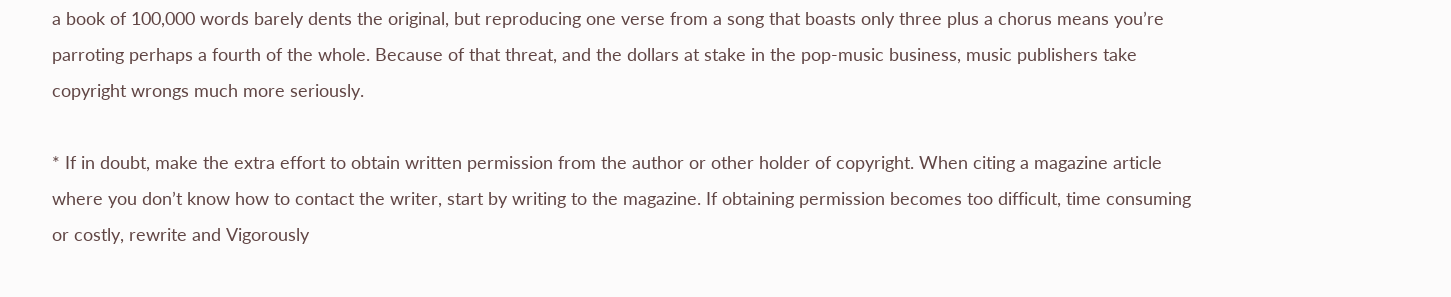a book of 100,000 words barely dents the original, but reproducing one verse from a song that boasts only three plus a chorus means you’re parroting perhaps a fourth of the whole. Because of that threat, and the dollars at stake in the pop-music business, music publishers take copyright wrongs much more seriously.

* If in doubt, make the extra effort to obtain written permission from the author or other holder of copyright. When citing a magazine article where you don’t know how to contact the writer, start by writing to the magazine. If obtaining permission becomes too difficult, time consuming or costly, rewrite and Vigorously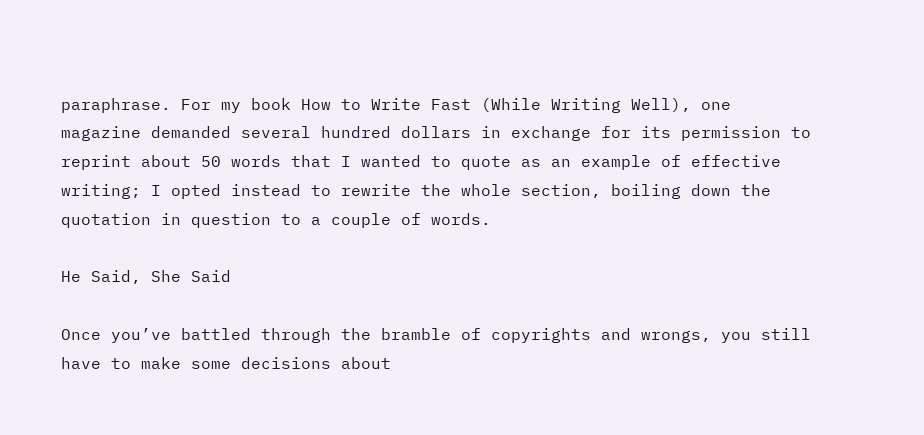paraphrase. For my book How to Write Fast (While Writing Well), one magazine demanded several hundred dollars in exchange for its permission to reprint about 50 words that I wanted to quote as an example of effective writing; I opted instead to rewrite the whole section, boiling down the quotation in question to a couple of words.

He Said, She Said

Once you’ve battled through the bramble of copyrights and wrongs, you still have to make some decisions about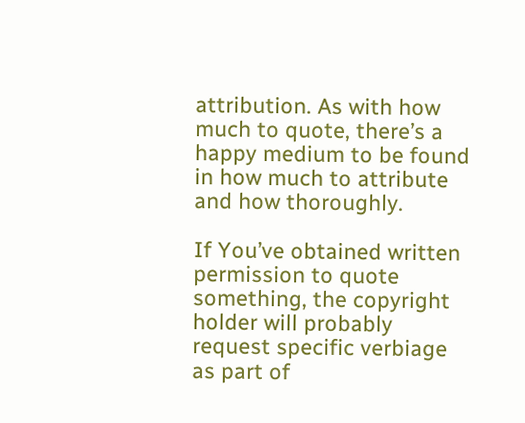attribution. As with how much to quote, there’s a happy medium to be found in how much to attribute and how thoroughly.

If You’ve obtained written permission to quote something, the copyright holder will probably request specific verbiage as part of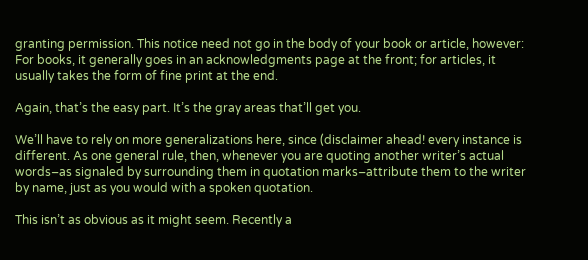granting permission. This notice need not go in the body of your book or article, however: For books, it generally goes in an acknowledgments page at the front; for articles, it usually takes the form of fine print at the end.

Again, that’s the easy part. It’s the gray areas that’ll get you.

We’ll have to rely on more generalizations here, since (disclaimer ahead! every instance is different. As one general rule, then, whenever you are quoting another writer’s actual words–as signaled by surrounding them in quotation marks–attribute them to the writer by name, just as you would with a spoken quotation.

This isn’t as obvious as it might seem. Recently a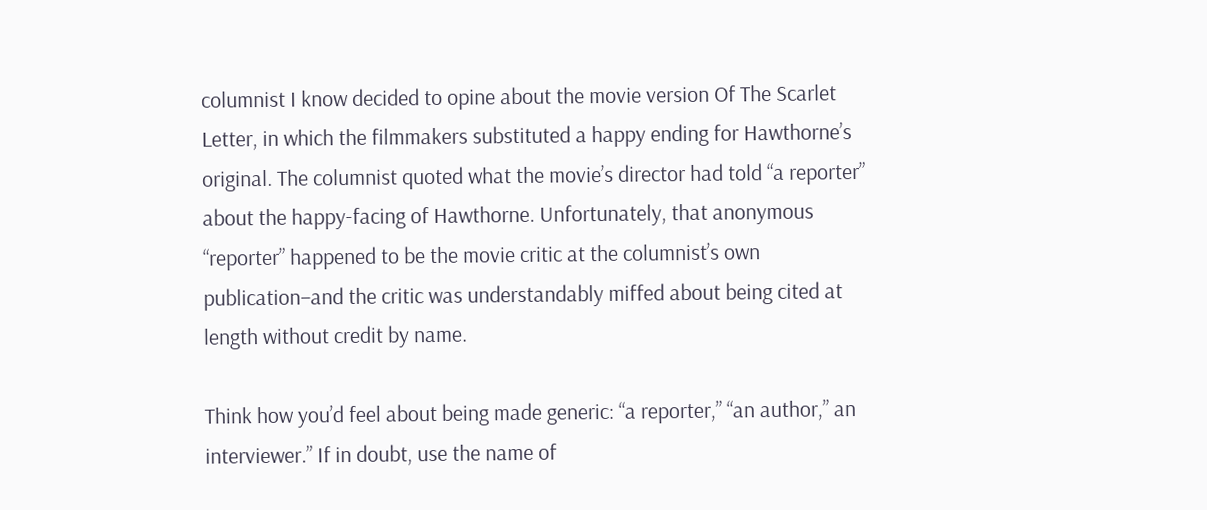columnist I know decided to opine about the movie version Of The Scarlet Letter, in which the filmmakers substituted a happy ending for Hawthorne’s original. The columnist quoted what the movie’s director had told “a reporter” about the happy-facing of Hawthorne. Unfortunately, that anonymous “reporter” happened to be the movie critic at the columnist’s own publication–and the critic was understandably miffed about being cited at length without credit by name.

Think how you’d feel about being made generic: “a reporter,” “an author,” an interviewer.” If in doubt, use the name of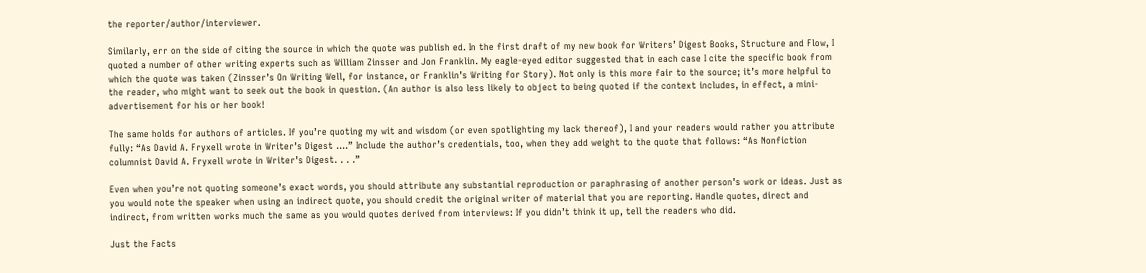the reporter/author/interviewer.

Similarly, err on the side of citing the source in which the quote was publish ed. In the first draft of my new book for Writers’ Digest Books, Structure and Flow, I quoted a number of other writing experts such as William Zinsser and Jon Franklin. My eagle-eyed editor suggested that in each case I cite the specific book from which the quote was taken (Zinsser’s On Writing Well, for instance, or Franklin’s Writing for Story). Not only is this more fair to the source; it’s more helpful to the reader, who might want to seek out the book in question. (An author is also less likely to object to being quoted if the context includes, in effect, a mini-advertisement for his or her book!

The same holds for authors of articles. If you’re quoting my wit and wisdom (or even spotlighting my lack thereof), I and your readers would rather you attribute fully: “As David A. Fryxell wrote in Writer’s Digest ….” Include the author’s credentials, too, when they add weight to the quote that follows: “As Nonfiction columnist David A. Fryxell wrote in Writer’s Digest. . . .”

Even when you’re not quoting someone’s exact words, you should attribute any substantial reproduction or paraphrasing of another person’s work or ideas. Just as you would note the speaker when using an indirect quote, you should credit the original writer of material that you are reporting. Handle quotes, direct and indirect, from written works much the same as you would quotes derived from interviews: If you didn’t think it up, tell the readers who did.

Just the Facts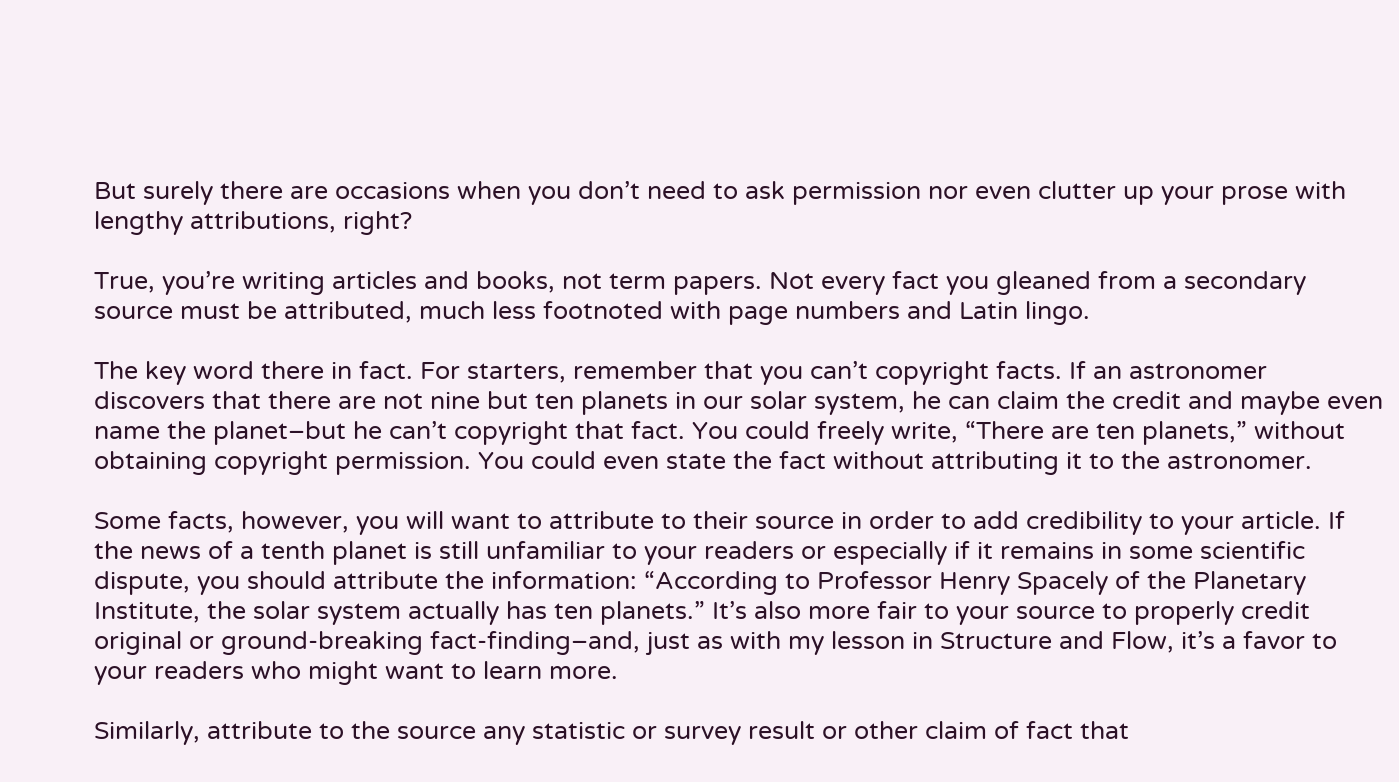But surely there are occasions when you don’t need to ask permission nor even clutter up your prose with lengthy attributions, right?

True, you’re writing articles and books, not term papers. Not every fact you gleaned from a secondary source must be attributed, much less footnoted with page numbers and Latin lingo.

The key word there in fact. For starters, remember that you can’t copyright facts. If an astronomer discovers that there are not nine but ten planets in our solar system, he can claim the credit and maybe even name the planet–but he can’t copyright that fact. You could freely write, “There are ten planets,” without obtaining copyright permission. You could even state the fact without attributing it to the astronomer.

Some facts, however, you will want to attribute to their source in order to add credibility to your article. If the news of a tenth planet is still unfamiliar to your readers or especially if it remains in some scientific dispute, you should attribute the information: “According to Professor Henry Spacely of the Planetary Institute, the solar system actually has ten planets.” It’s also more fair to your source to properly credit original or ground-breaking fact-finding–and, just as with my lesson in Structure and Flow, it’s a favor to your readers who might want to learn more.

Similarly, attribute to the source any statistic or survey result or other claim of fact that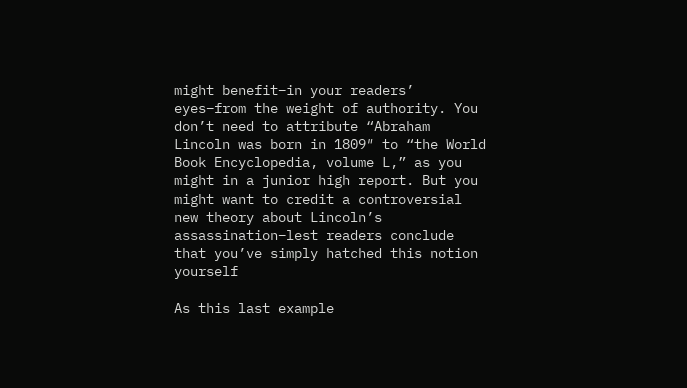might benefit–in your readers’ eyes–from the weight of authority. You don’t need to attribute “Abraham Lincoln was born in 1809″ to “the World Book Encyclopedia, volume L,” as you might in a junior high report. But you might want to credit a controversial new theory about Lincoln’s assassination–lest readers conclude that you’ve simply hatched this notion yourself

As this last example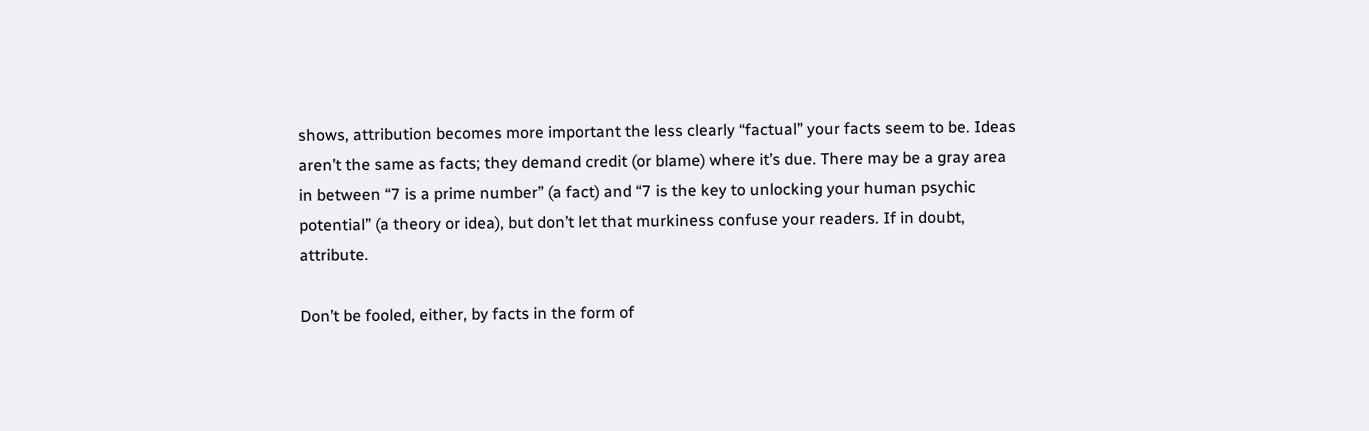shows, attribution becomes more important the less clearly “factual” your facts seem to be. Ideas aren’t the same as facts; they demand credit (or blame) where it’s due. There may be a gray area in between “7 is a prime number” (a fact) and “7 is the key to unlocking your human psychic potential” (a theory or idea), but don’t let that murkiness confuse your readers. If in doubt, attribute.

Don’t be fooled, either, by facts in the form of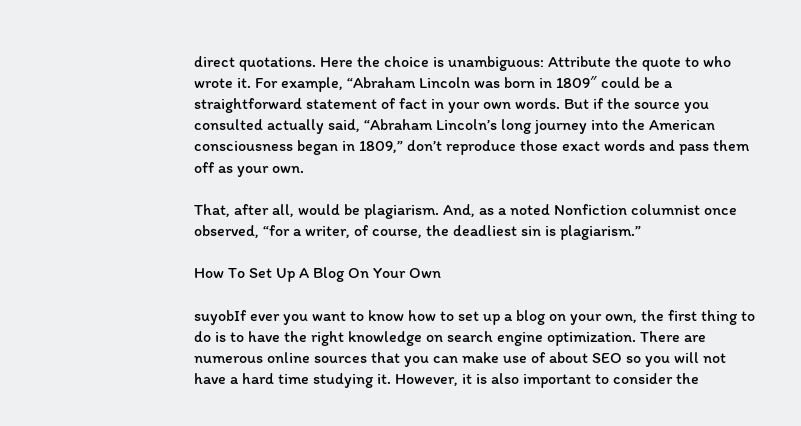direct quotations. Here the choice is unambiguous: Attribute the quote to who wrote it. For example, “Abraham Lincoln was born in 1809″ could be a straightforward statement of fact in your own words. But if the source you consulted actually said, “Abraham Lincoln’s long journey into the American consciousness began in 1809,” don’t reproduce those exact words and pass them off as your own.

That, after all, would be plagiarism. And, as a noted Nonfiction columnist once observed, “for a writer, of course, the deadliest sin is plagiarism.”

How To Set Up A Blog On Your Own

suyobIf ever you want to know how to set up a blog on your own, the first thing to do is to have the right knowledge on search engine optimization. There are numerous online sources that you can make use of about SEO so you will not have a hard time studying it. However, it is also important to consider the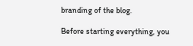branding of the blog.

Before starting everything, you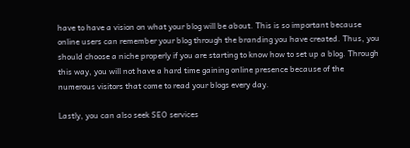have to have a vision on what your blog will be about. This is so important because online users can remember your blog through the branding you have created. Thus, you should choose a niche properly if you are starting to know how to set up a blog. Through this way, you will not have a hard time gaining online presence because of the numerous visitors that come to read your blogs every day.

Lastly, you can also seek SEO services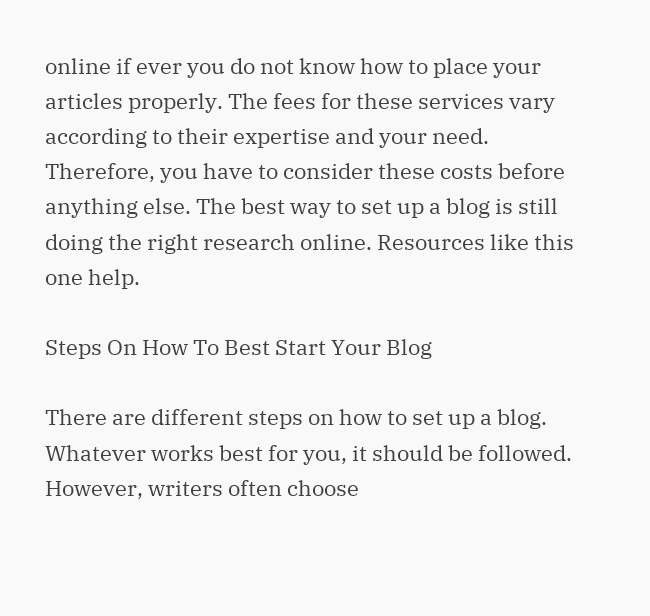online if ever you do not know how to place your articles properly. The fees for these services vary according to their expertise and your need. Therefore, you have to consider these costs before anything else. The best way to set up a blog is still doing the right research online. Resources like this one help.

Steps On How To Best Start Your Blog

There are different steps on how to set up a blog. Whatever works best for you, it should be followed. However, writers often choose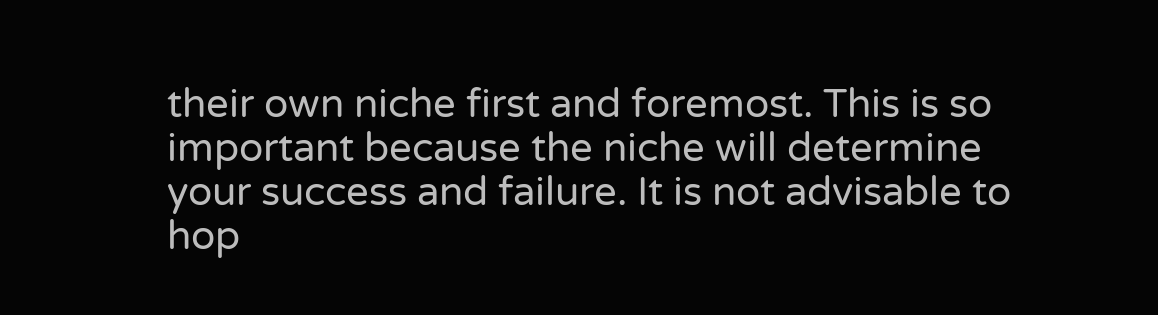their own niche first and foremost. This is so important because the niche will determine your success and failure. It is not advisable to hop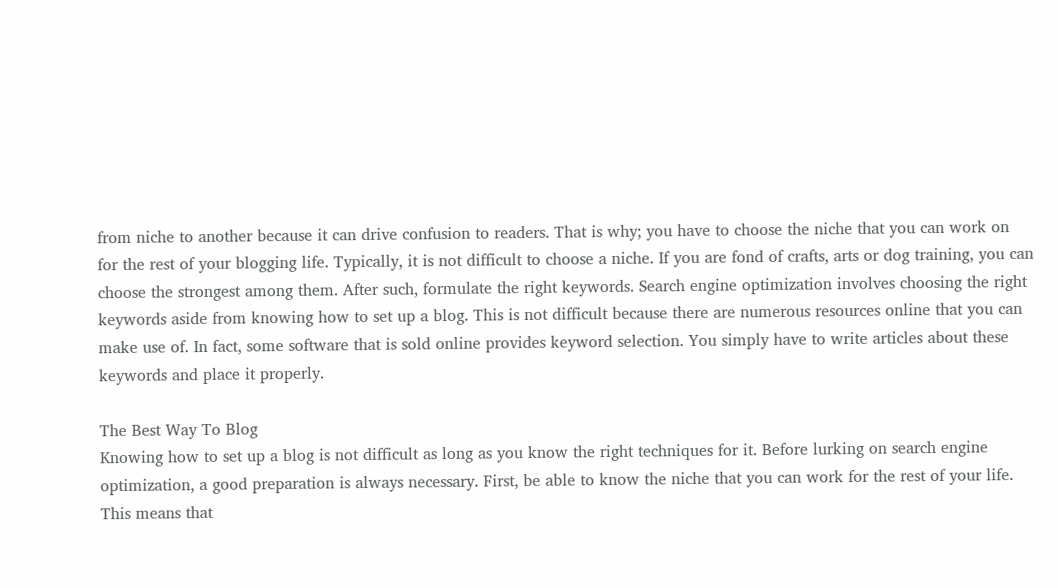from niche to another because it can drive confusion to readers. That is why; you have to choose the niche that you can work on for the rest of your blogging life. Typically, it is not difficult to choose a niche. If you are fond of crafts, arts or dog training, you can choose the strongest among them. After such, formulate the right keywords. Search engine optimization involves choosing the right keywords aside from knowing how to set up a blog. This is not difficult because there are numerous resources online that you can make use of. In fact, some software that is sold online provides keyword selection. You simply have to write articles about these keywords and place it properly.

The Best Way To Blog
Knowing how to set up a blog is not difficult as long as you know the right techniques for it. Before lurking on search engine optimization, a good preparation is always necessary. First, be able to know the niche that you can work for the rest of your life. This means that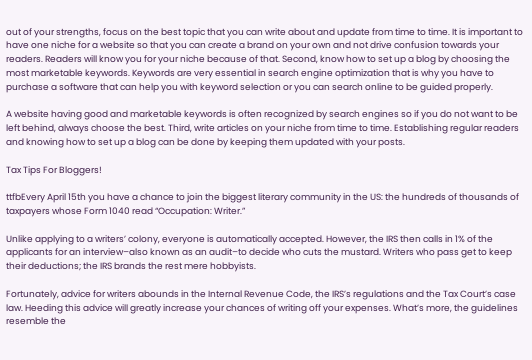out of your strengths, focus on the best topic that you can write about and update from time to time. It is important to have one niche for a website so that you can create a brand on your own and not drive confusion towards your readers. Readers will know you for your niche because of that. Second, know how to set up a blog by choosing the most marketable keywords. Keywords are very essential in search engine optimization that is why you have to purchase a software that can help you with keyword selection or you can search online to be guided properly.

A website having good and marketable keywords is often recognized by search engines so if you do not want to be left behind, always choose the best. Third, write articles on your niche from time to time. Establishing regular readers and knowing how to set up a blog can be done by keeping them updated with your posts.

Tax Tips For Bloggers!

ttfbEvery April 15th you have a chance to join the biggest literary community in the US: the hundreds of thousands of taxpayers whose Form 1040 read “Occupation: Writer.”

Unlike applying to a writers’ colony, everyone is automatically accepted. However, the IRS then calls in 1% of the applicants for an interview–also known as an audit–to decide who cuts the mustard. Writers who pass get to keep their deductions; the IRS brands the rest mere hobbyists.

Fortunately, advice for writers abounds in the Internal Revenue Code, the IRS’s regulations and the Tax Court’s case law. Heeding this advice will greatly increase your chances of writing off your expenses. What’s more, the guidelines resemble the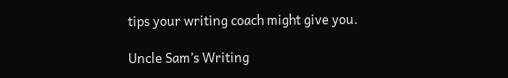tips your writing coach might give you.

Uncle Sam’s Writing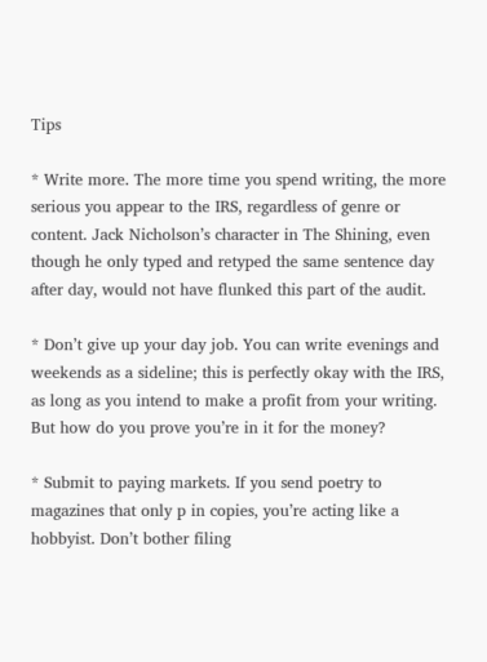Tips

* Write more. The more time you spend writing, the more serious you appear to the IRS, regardless of genre or content. Jack Nicholson’s character in The Shining, even though he only typed and retyped the same sentence day after day, would not have flunked this part of the audit.

* Don’t give up your day job. You can write evenings and weekends as a sideline; this is perfectly okay with the IRS, as long as you intend to make a profit from your writing. But how do you prove you’re in it for the money?

* Submit to paying markets. If you send poetry to magazines that only p in copies, you’re acting like a hobbyist. Don’t bother filing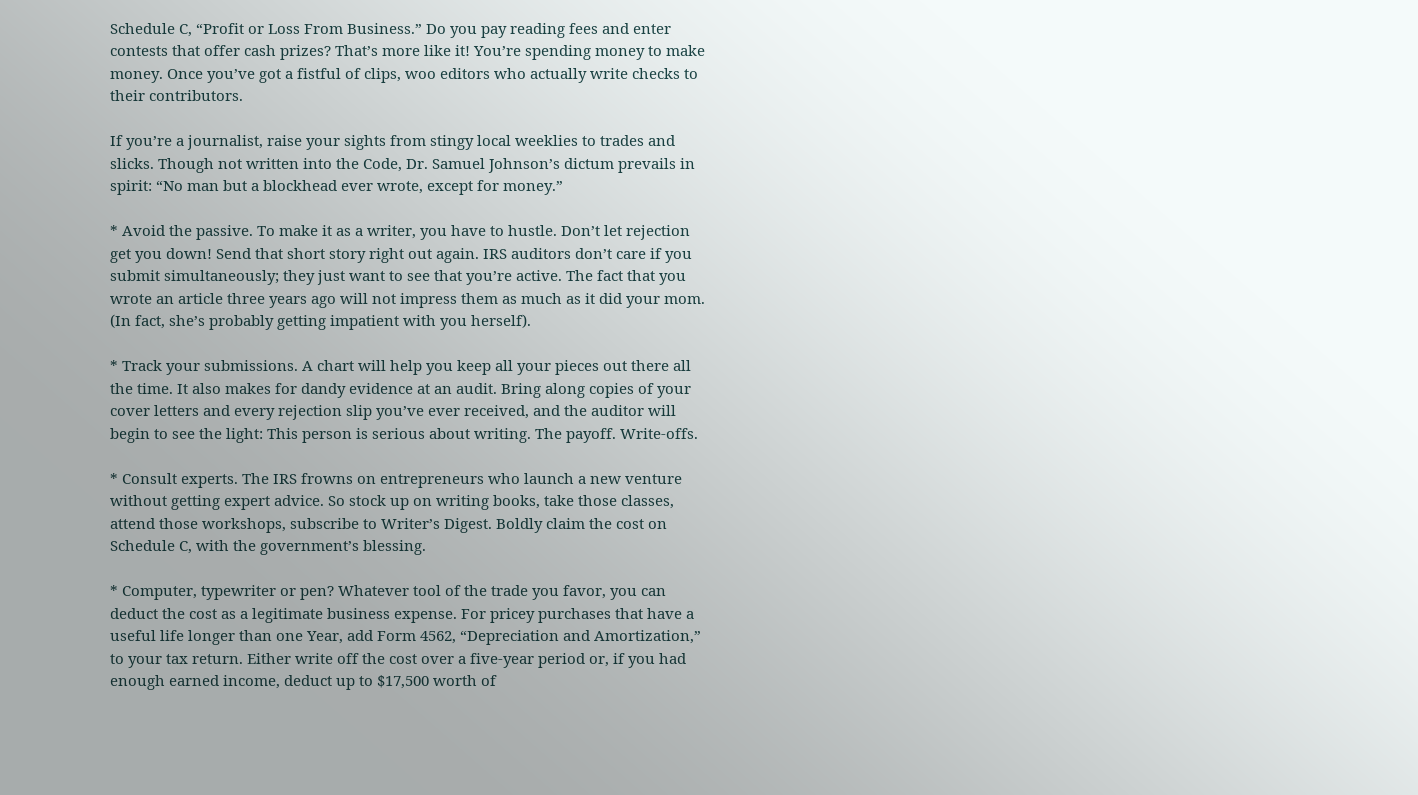Schedule C, “Profit or Loss From Business.” Do you pay reading fees and enter contests that offer cash prizes? That’s more like it! You’re spending money to make money. Once you’ve got a fistful of clips, woo editors who actually write checks to their contributors.

If you’re a journalist, raise your sights from stingy local weeklies to trades and slicks. Though not written into the Code, Dr. Samuel Johnson’s dictum prevails in spirit: “No man but a blockhead ever wrote, except for money.”

* Avoid the passive. To make it as a writer, you have to hustle. Don’t let rejection get you down! Send that short story right out again. IRS auditors don’t care if you submit simultaneously; they just want to see that you’re active. The fact that you wrote an article three years ago will not impress them as much as it did your mom. (In fact, she’s probably getting impatient with you herself).

* Track your submissions. A chart will help you keep all your pieces out there all the time. It also makes for dandy evidence at an audit. Bring along copies of your cover letters and every rejection slip you’ve ever received, and the auditor will begin to see the light: This person is serious about writing. The payoff. Write-offs.

* Consult experts. The IRS frowns on entrepreneurs who launch a new venture without getting expert advice. So stock up on writing books, take those classes, attend those workshops, subscribe to Writer’s Digest. Boldly claim the cost on Schedule C, with the government’s blessing.

* Computer, typewriter or pen? Whatever tool of the trade you favor, you can deduct the cost as a legitimate business expense. For pricey purchases that have a useful life longer than one Year, add Form 4562, “Depreciation and Amortization,” to your tax return. Either write off the cost over a five-year period or, if you had enough earned income, deduct up to $17,500 worth of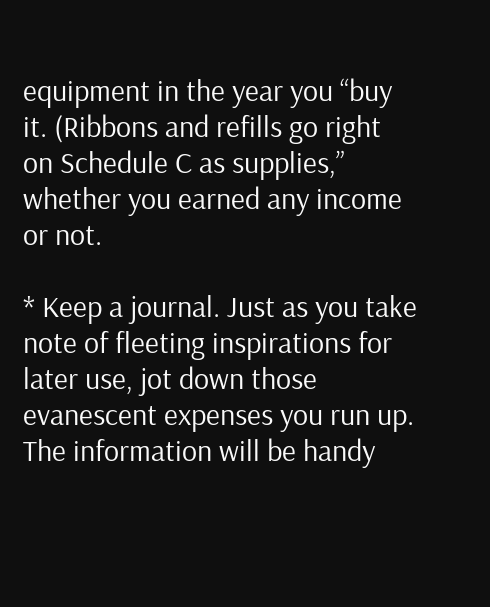equipment in the year you “buy it. (Ribbons and refills go right on Schedule C as supplies,” whether you earned any income or not.

* Keep a journal. Just as you take note of fleeting inspirations for later use, jot down those evanescent expenses you run up. The information will be handy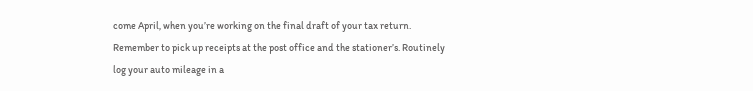come April, when you’re working on the final draft of your tax return. Remember to pick up receipts at the post office and the stationer’s. Routinely log your auto mileage in a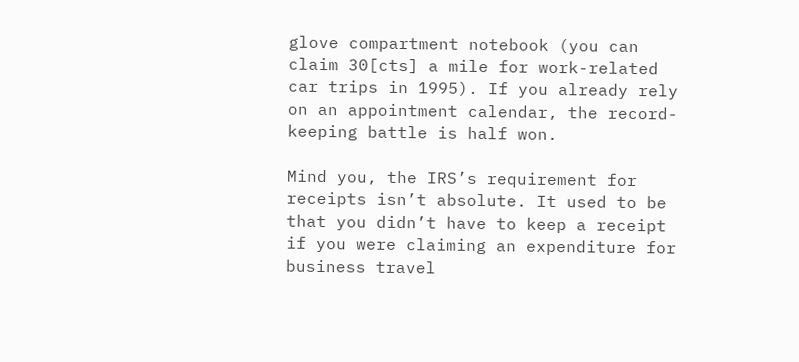glove compartment notebook (you can claim 30[cts] a mile for work-related car trips in 1995). If you already rely on an appointment calendar, the record-keeping battle is half won.

Mind you, the IRS’s requirement for receipts isn’t absolute. It used to be that you didn’t have to keep a receipt if you were claiming an expenditure for business travel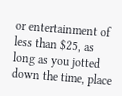or entertainment of less than $25, as long as you jotted down the time, place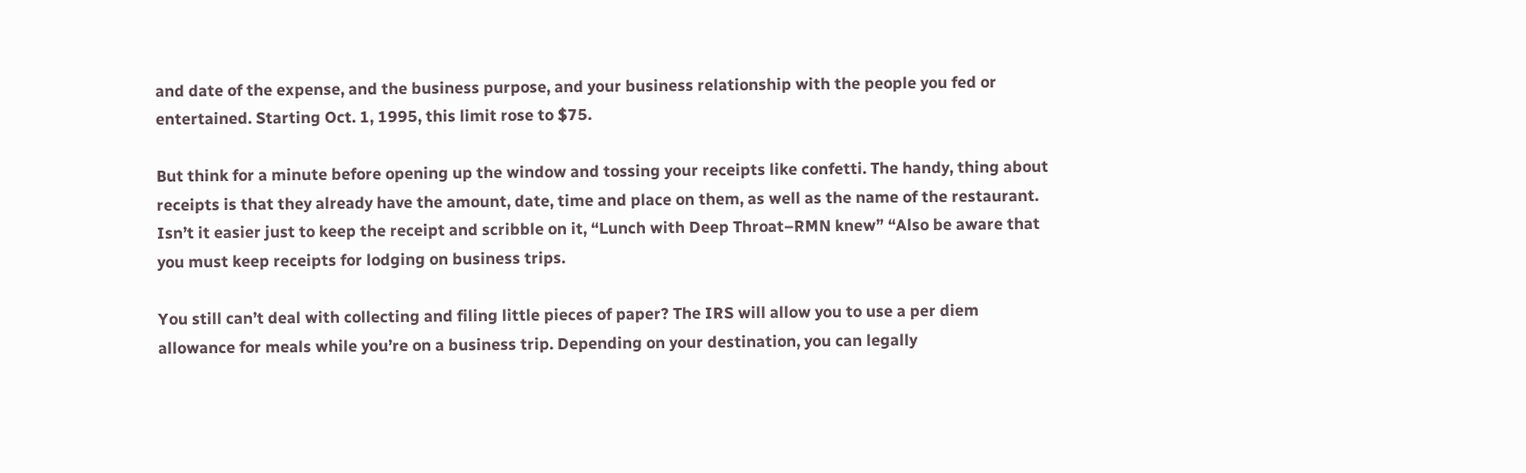and date of the expense, and the business purpose, and your business relationship with the people you fed or entertained. Starting Oct. 1, 1995, this limit rose to $75.

But think for a minute before opening up the window and tossing your receipts like confetti. The handy, thing about receipts is that they already have the amount, date, time and place on them, as well as the name of the restaurant. Isn’t it easier just to keep the receipt and scribble on it, “Lunch with Deep Throat–RMN knew” “Also be aware that you must keep receipts for lodging on business trips.

You still can’t deal with collecting and filing little pieces of paper? The IRS will allow you to use a per diem allowance for meals while you’re on a business trip. Depending on your destination, you can legally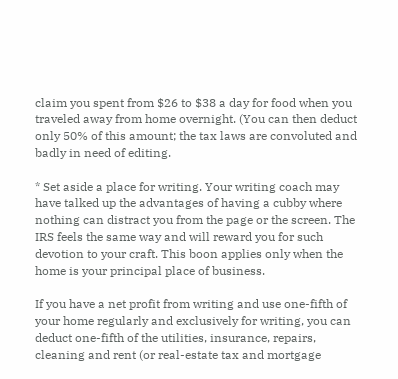claim you spent from $26 to $38 a day for food when you traveled away from home overnight. (You can then deduct only 50% of this amount; the tax laws are convoluted and badly in need of editing.

* Set aside a place for writing. Your writing coach may have talked up the advantages of having a cubby where nothing can distract you from the page or the screen. The IRS feels the same way and will reward you for such devotion to your craft. This boon applies only when the home is your principal place of business.

If you have a net profit from writing and use one-fifth of your home regularly and exclusively for writing, you can deduct one-fifth of the utilities, insurance, repairs, cleaning and rent (or real-estate tax and mortgage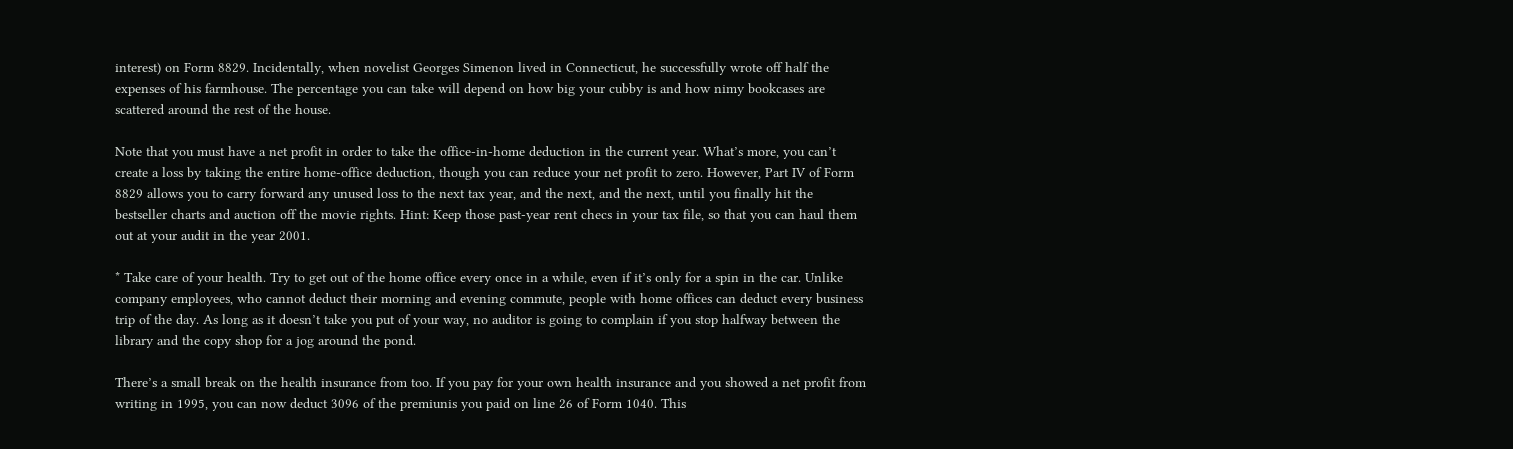interest) on Form 8829. Incidentally, when novelist Georges Simenon lived in Connecticut, he successfully wrote off half the expenses of his farmhouse. The percentage you can take will depend on how big your cubby is and how nimy bookcases are scattered around the rest of the house.

Note that you must have a net profit in order to take the office-in-home deduction in the current year. What’s more, you can’t create a loss by taking the entire home-office deduction, though you can reduce your net profit to zero. However, Part IV of Form 8829 allows you to carry forward any unused loss to the next tax year, and the next, and the next, until you finally hit the bestseller charts and auction off the movie rights. Hint: Keep those past-year rent checs in your tax file, so that you can haul them out at your audit in the year 2001.

* Take care of your health. Try to get out of the home office every once in a while, even if it’s only for a spin in the car. Unlike company employees, who cannot deduct their morning and evening commute, people with home offices can deduct every business trip of the day. As long as it doesn’t take you put of your way, no auditor is going to complain if you stop halfway between the library and the copy shop for a jog around the pond.

There’s a small break on the health insurance from too. If you pay for your own health insurance and you showed a net profit from writing in 1995, you can now deduct 3096 of the premiunis you paid on line 26 of Form 1040. This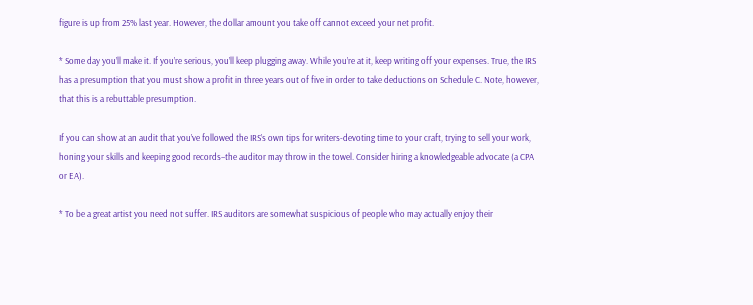figure is up from 25% last year. However, the dollar amount you take off cannot exceed your net profit.

* Some day you’ll make it. If you’re serious, you’ll keep plugging away. While you’re at it, keep writing off your expenses. True, the IRS has a presumption that you must show a profit in three years out of five in order to take deductions on Schedule C. Note, however, that this is a rebuttable presumption.

If you can show at an audit that you’ve followed the IRS’s own tips for writers-devoting time to your craft, trying to sell your work, honing your skills and keeping good records–the auditor may throw in the towel. Consider hiring a knowledgeable advocate (a CPA or EA).

* To be a great artist you need not suffer. IRS auditors are somewhat suspicious of people who may actually enjoy their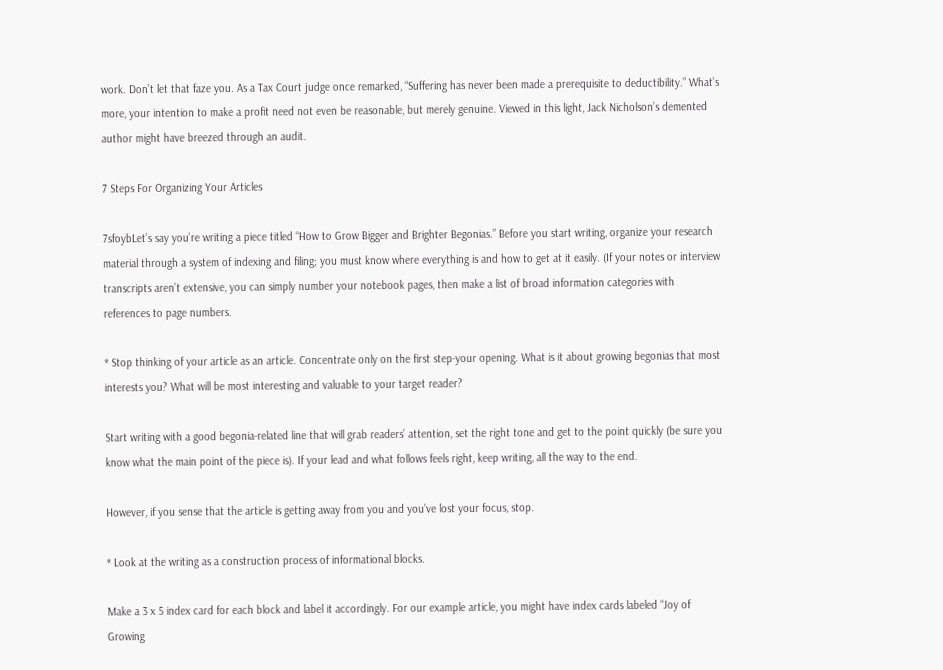work. Don’t let that faze you. As a Tax Court judge once remarked, “Suffering has never been made a prerequisite to deductibility.” What’s more, your intention to make a profit need not even be reasonable, but merely genuine. Viewed in this light, Jack Nicholson’s demented author might have breezed through an audit.

7 Steps For Organizing Your Articles

7sfoybLet’s say you’re writing a piece titled “How to Grow Bigger and Brighter Begonias.” Before you start writing, organize your research material through a system of indexing and filing; you must know where everything is and how to get at it easily. (If your notes or interview transcripts aren’t extensive, you can simply number your notebook pages, then make a list of broad information categories with references to page numbers.

* Stop thinking of your article as an article. Concentrate only on the first step-your opening. What is it about growing begonias that most interests you? What will be most interesting and valuable to your target reader?

Start writing with a good begonia-related line that will grab readers’ attention, set the right tone and get to the point quickly (be sure you know what the main point of the piece is). If your lead and what follows feels right, keep writing, all the way to the end.

However, if you sense that the article is getting away from you and you’ve lost your focus, stop.

* Look at the writing as a construction process of informational blocks.

Make a 3 x 5 index card for each block and label it accordingly. For our example article, you might have index cards labeled “Joy of Growing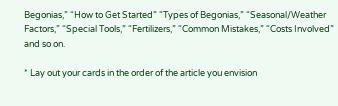Begonias,” “How to Get Started” “Types of Begonias,” “Seasonal/Weather Factors,” “Special Tools,” “Fertilizers,” “Common Mistakes,” “Costs Involved” and so on.

* Lay out your cards in the order of the article you envision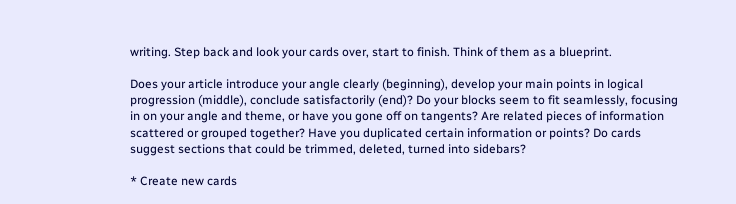writing. Step back and look your cards over, start to finish. Think of them as a blueprint.

Does your article introduce your angle clearly (beginning), develop your main points in logical progression (middle), conclude satisfactorily (end)? Do your blocks seem to fit seamlessly, focusing in on your angle and theme, or have you gone off on tangents? Are related pieces of information scattered or grouped together? Have you duplicated certain information or points? Do cards suggest sections that could be trimmed, deleted, turned into sidebars?

* Create new cards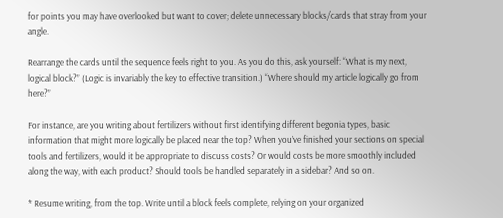for points you may have overlooked but want to cover; delete unnecessary blocks/cards that stray from your angle.

Rearrange the cards until the sequence feels right to you. As you do this, ask yourself: “What is my next, logical block?” (Logic is invariably the key to effective transition.) “Where should my article logically go from here?”

For instance, are you writing about fertilizers without first identifying different begonia types, basic information that might more logically be placed near the top? When you’ve finished your sections on special tools and fertilizers, would it be appropriate to discuss costs? Or would costs be more smoothly included along the way, with each product? Should tools be handled separately in a sidebar? And so on.

* Resume writing, from the top. Write until a block feels complete, relying on your organized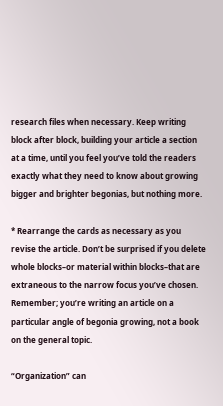research files when necessary. Keep writing block after block, building your article a section at a time, until you feel you’ve told the readers exactly what they need to know about growing bigger and brighter begonias, but nothing more.

* Rearrange the cards as necessary as you revise the article. Don’t be surprised if you delete whole blocks–or material within blocks–that are extraneous to the narrow focus you’ve chosen. Remember; you’re writing an article on a particular angle of begonia growing, not a book on the general topic.

“Organization” can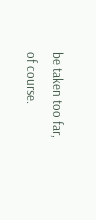be taken too far, of course.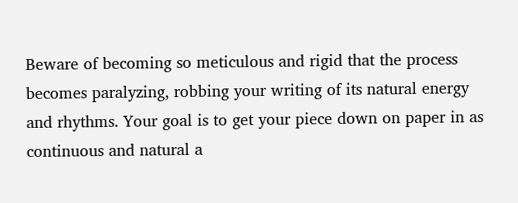Beware of becoming so meticulous and rigid that the process becomes paralyzing, robbing your writing of its natural energy and rhythms. Your goal is to get your piece down on paper in as continuous and natural a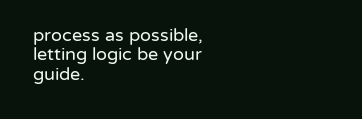process as possible, letting logic be your guide.